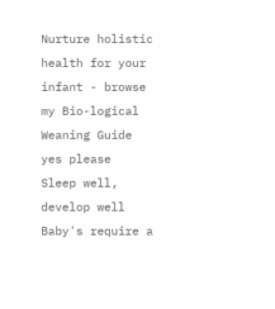Nurture holistic health for your infant - browse my Bio-logical Weaning Guide yes please
Sleep well, develop well
Baby's require a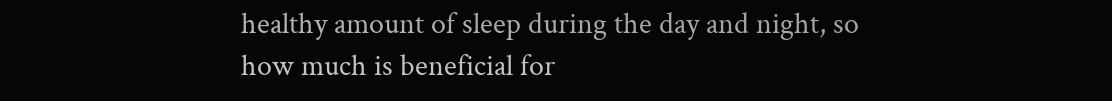healthy amount of sleep during the day and night, so how much is beneficial for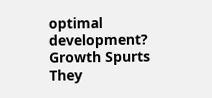optimal development?
Growth Spurts
They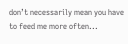don’t necessarily mean you have to feed me more often...